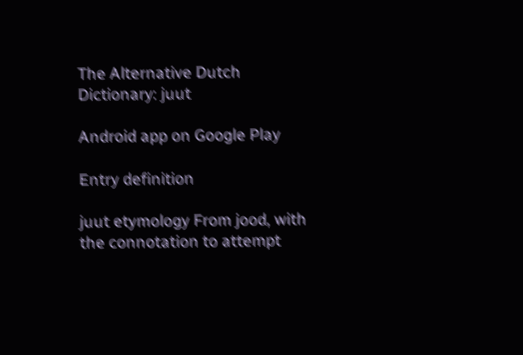The Alternative Dutch Dictionary: juut

Android app on Google Play

Entry definition

juut etymology From jood, with the connotation to attempt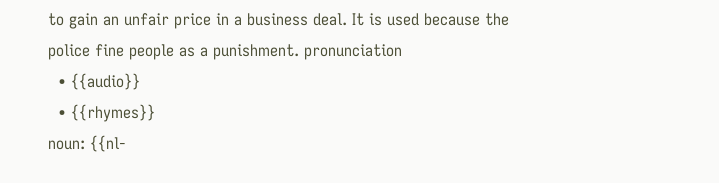to gain an unfair price in a business deal. It is used because the police fine people as a punishment. pronunciation
  • {{audio}}
  • {{rhymes}}
noun: {{nl-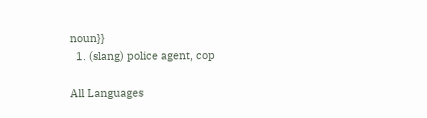noun}}
  1. (slang) police agent, cop

All Languages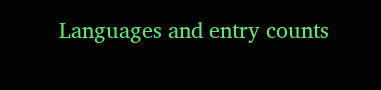Languages and entry counts